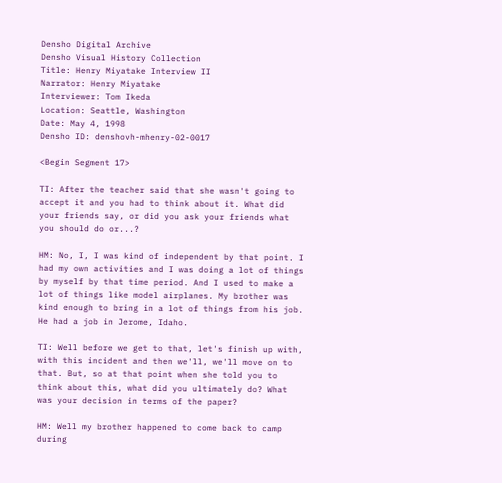Densho Digital Archive
Densho Visual History Collection
Title: Henry Miyatake Interview II
Narrator: Henry Miyatake
Interviewer: Tom Ikeda
Location: Seattle, Washington
Date: May 4, 1998
Densho ID: denshovh-mhenry-02-0017

<Begin Segment 17>

TI: After the teacher said that she wasn't going to accept it and you had to think about it. What did your friends say, or did you ask your friends what you should do or...?

HM: No, I, I was kind of independent by that point. I had my own activities and I was doing a lot of things by myself by that time period. And I used to make a lot of things like model airplanes. My brother was kind enough to bring in a lot of things from his job. He had a job in Jerome, Idaho.

TI: Well before we get to that, let's finish up with, with this incident and then we'll, we'll move on to that. But, so at that point when she told you to think about this, what did you ultimately do? What was your decision in terms of the paper?

HM: Well my brother happened to come back to camp during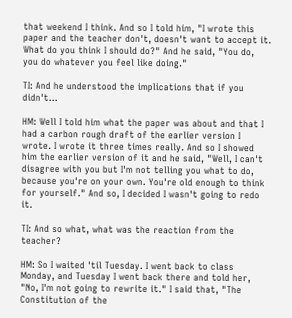that weekend I think. And so I told him, "I wrote this paper and the teacher don't, doesn't want to accept it. What do you think I should do?" And he said, "You do, you do whatever you feel like doing."

TI: And he understood the implications that if you didn't...

HM: Well I told him what the paper was about and that I had a carbon rough draft of the earlier version I wrote. I wrote it three times really. And so I showed him the earlier version of it and he said, "Well, I can't disagree with you but I'm not telling you what to do, because you're on your own. You're old enough to think for yourself." And so, I decided I wasn't going to redo it.

TI: And so what, what was the reaction from the teacher?

HM: So I waited 'til Tuesday. I went back to class Monday, and Tuesday I went back there and told her, "No, I'm not going to rewrite it." I said that, "The Constitution of the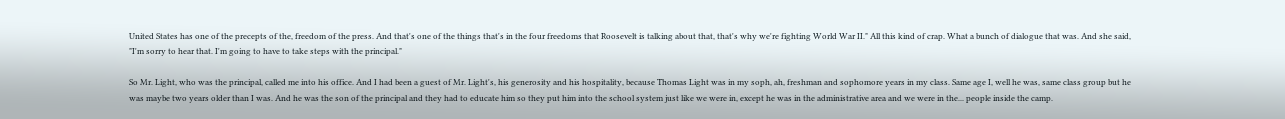United States has one of the precepts of the, freedom of the press. And that's one of the things that's in the four freedoms that Roosevelt is talking about that, that's why we're fighting World War II." All this kind of crap. What a bunch of dialogue that was. And she said, "I'm sorry to hear that. I'm going to have to take steps with the principal."

So Mr. Light, who was the principal, called me into his office. And I had been a guest of Mr. Light's, his generosity and his hospitality, because Thomas Light was in my soph, ah, freshman and sophomore years in my class. Same age I, well he was, same class group but he was maybe two years older than I was. And he was the son of the principal and they had to educate him so they put him into the school system just like we were in, except he was in the administrative area and we were in the... people inside the camp.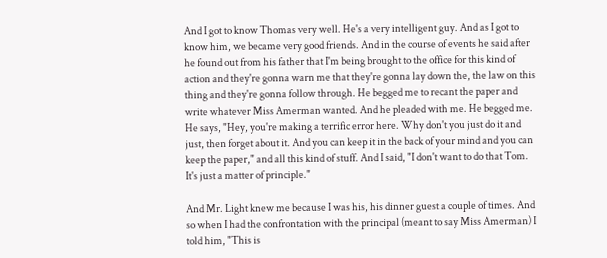And I got to know Thomas very well. He's a very intelligent guy. And as I got to know him, we became very good friends. And in the course of events he said after he found out from his father that I'm being brought to the office for this kind of action and they're gonna warn me that they're gonna lay down the, the law on this thing and they're gonna follow through. He begged me to recant the paper and write whatever Miss Amerman wanted. And he pleaded with me. He begged me. He says, "Hey, you're making a terrific error here. Why don't you just do it and just, then forget about it. And you can keep it in the back of your mind and you can keep the paper," and all this kind of stuff. And I said, "I don't want to do that Tom. It's just a matter of principle."

And Mr. Light knew me because I was his, his dinner guest a couple of times. And so when I had the confrontation with the principal (meant to say Miss Amerman) I told him, "This is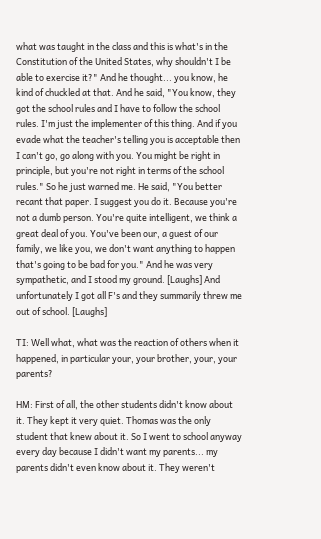what was taught in the class and this is what's in the Constitution of the United States, why shouldn't I be able to exercise it?" And he thought... you know, he kind of chuckled at that. And he said, "You know, they got the school rules and I have to follow the school rules. I'm just the implementer of this thing. And if you evade what the teacher's telling you is acceptable then I can't go, go along with you. You might be right in principle, but you're not right in terms of the school rules." So he just warned me. He said, "You better recant that paper. I suggest you do it. Because you're not a dumb person. You're quite intelligent, we think a great deal of you. You've been our, a guest of our family, we like you, we don't want anything to happen that's going to be bad for you." And he was very sympathetic, and I stood my ground. [Laughs] And unfortunately I got all F's and they summarily threw me out of school. [Laughs]

TI: Well what, what was the reaction of others when it happened, in particular your, your brother, your, your parents?

HM: First of all, the other students didn't know about it. They kept it very quiet. Thomas was the only student that knew about it. So I went to school anyway every day because I didn't want my parents... my parents didn't even know about it. They weren't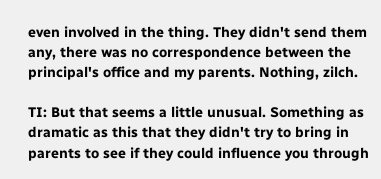even involved in the thing. They didn't send them any, there was no correspondence between the principal's office and my parents. Nothing, zilch.

TI: But that seems a little unusual. Something as dramatic as this that they didn't try to bring in parents to see if they could influence you through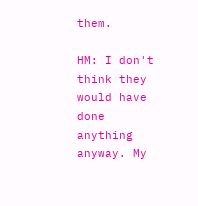them.

HM: I don't think they would have done anything anyway. My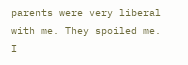parents were very liberal with me. They spoiled me. I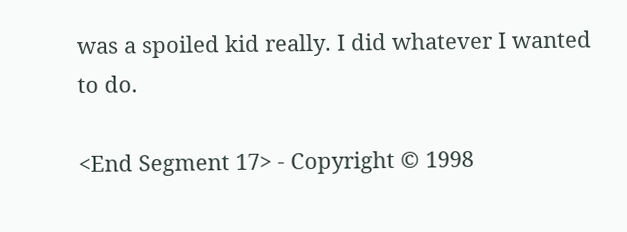was a spoiled kid really. I did whatever I wanted to do.

<End Segment 17> - Copyright © 1998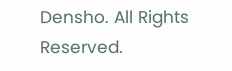Densho. All Rights Reserved.